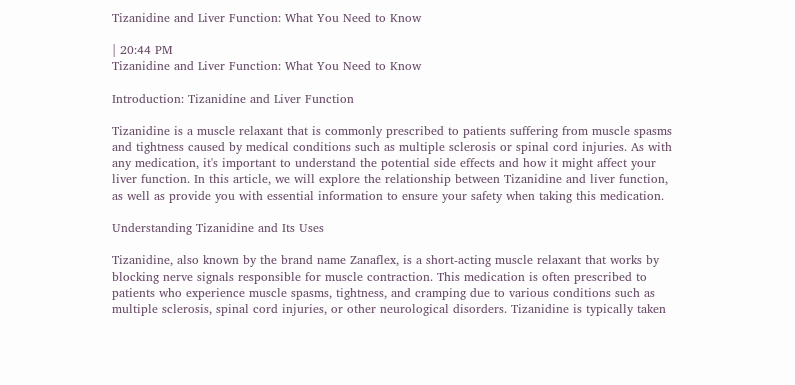Tizanidine and Liver Function: What You Need to Know

| 20:44 PM
Tizanidine and Liver Function: What You Need to Know

Introduction: Tizanidine and Liver Function

Tizanidine is a muscle relaxant that is commonly prescribed to patients suffering from muscle spasms and tightness caused by medical conditions such as multiple sclerosis or spinal cord injuries. As with any medication, it's important to understand the potential side effects and how it might affect your liver function. In this article, we will explore the relationship between Tizanidine and liver function, as well as provide you with essential information to ensure your safety when taking this medication.

Understanding Tizanidine and Its Uses

Tizanidine, also known by the brand name Zanaflex, is a short-acting muscle relaxant that works by blocking nerve signals responsible for muscle contraction. This medication is often prescribed to patients who experience muscle spasms, tightness, and cramping due to various conditions such as multiple sclerosis, spinal cord injuries, or other neurological disorders. Tizanidine is typically taken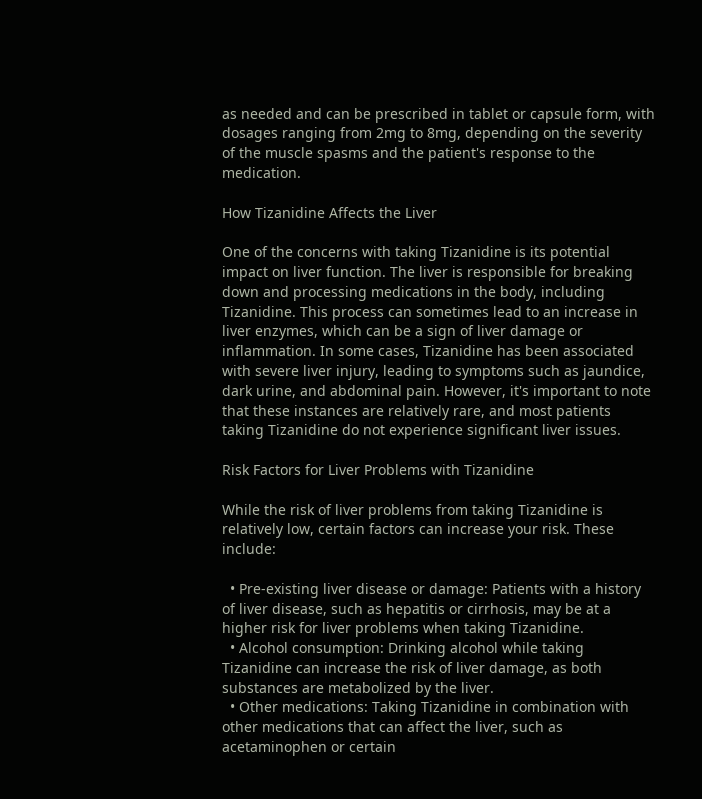as needed and can be prescribed in tablet or capsule form, with dosages ranging from 2mg to 8mg, depending on the severity of the muscle spasms and the patient's response to the medication.

How Tizanidine Affects the Liver

One of the concerns with taking Tizanidine is its potential impact on liver function. The liver is responsible for breaking down and processing medications in the body, including Tizanidine. This process can sometimes lead to an increase in liver enzymes, which can be a sign of liver damage or inflammation. In some cases, Tizanidine has been associated with severe liver injury, leading to symptoms such as jaundice, dark urine, and abdominal pain. However, it's important to note that these instances are relatively rare, and most patients taking Tizanidine do not experience significant liver issues.

Risk Factors for Liver Problems with Tizanidine

While the risk of liver problems from taking Tizanidine is relatively low, certain factors can increase your risk. These include:

  • Pre-existing liver disease or damage: Patients with a history of liver disease, such as hepatitis or cirrhosis, may be at a higher risk for liver problems when taking Tizanidine.
  • Alcohol consumption: Drinking alcohol while taking Tizanidine can increase the risk of liver damage, as both substances are metabolized by the liver.
  • Other medications: Taking Tizanidine in combination with other medications that can affect the liver, such as acetaminophen or certain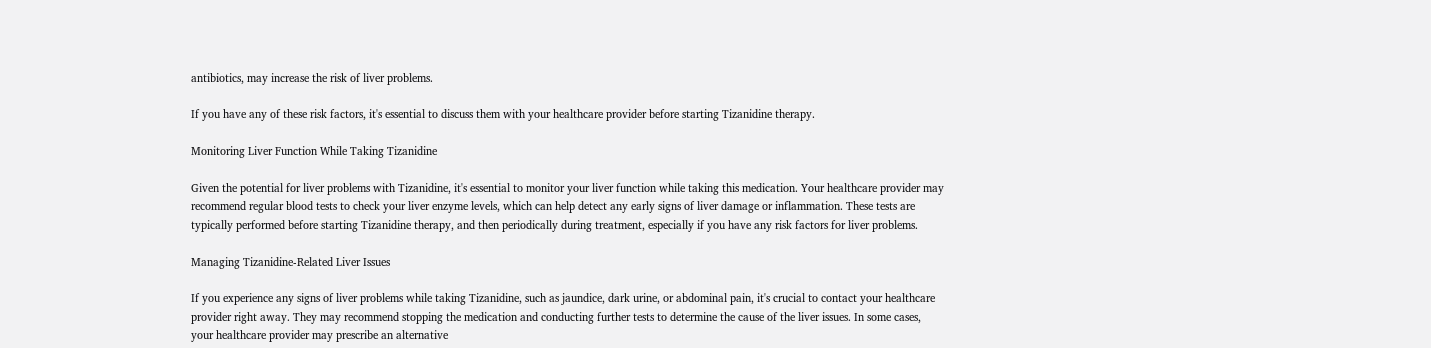antibiotics, may increase the risk of liver problems.

If you have any of these risk factors, it's essential to discuss them with your healthcare provider before starting Tizanidine therapy.

Monitoring Liver Function While Taking Tizanidine

Given the potential for liver problems with Tizanidine, it's essential to monitor your liver function while taking this medication. Your healthcare provider may recommend regular blood tests to check your liver enzyme levels, which can help detect any early signs of liver damage or inflammation. These tests are typically performed before starting Tizanidine therapy, and then periodically during treatment, especially if you have any risk factors for liver problems.

Managing Tizanidine-Related Liver Issues

If you experience any signs of liver problems while taking Tizanidine, such as jaundice, dark urine, or abdominal pain, it's crucial to contact your healthcare provider right away. They may recommend stopping the medication and conducting further tests to determine the cause of the liver issues. In some cases, your healthcare provider may prescribe an alternative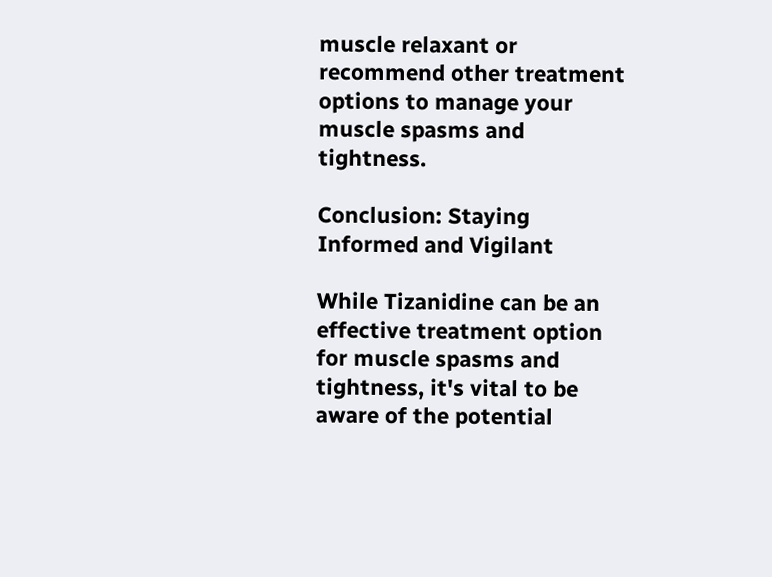muscle relaxant or recommend other treatment options to manage your muscle spasms and tightness.

Conclusion: Staying Informed and Vigilant

While Tizanidine can be an effective treatment option for muscle spasms and tightness, it's vital to be aware of the potential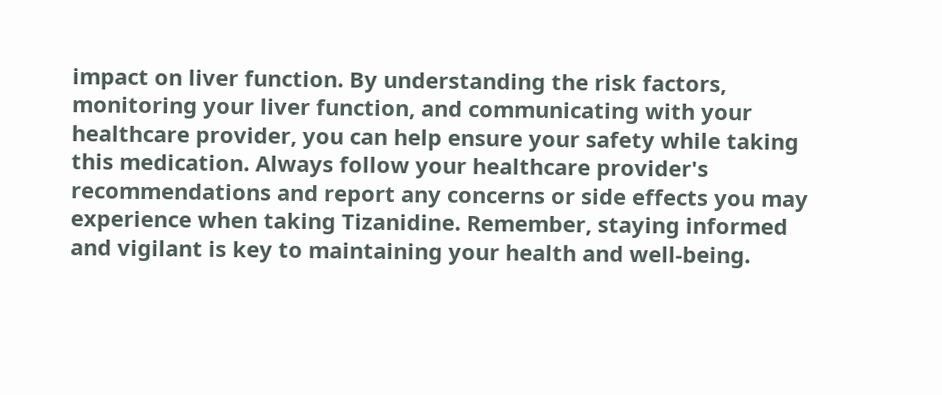impact on liver function. By understanding the risk factors, monitoring your liver function, and communicating with your healthcare provider, you can help ensure your safety while taking this medication. Always follow your healthcare provider's recommendations and report any concerns or side effects you may experience when taking Tizanidine. Remember, staying informed and vigilant is key to maintaining your health and well-being.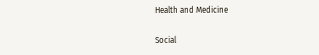Health and Medicine

Social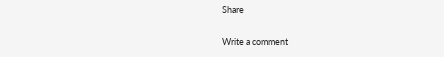Share

Write a comment